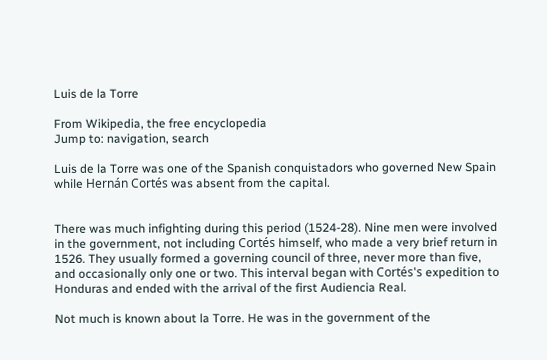Luis de la Torre

From Wikipedia, the free encyclopedia
Jump to: navigation, search

Luis de la Torre was one of the Spanish conquistadors who governed New Spain while Hernán Cortés was absent from the capital.


There was much infighting during this period (1524-28). Nine men were involved in the government, not including Cortés himself, who made a very brief return in 1526. They usually formed a governing council of three, never more than five, and occasionally only one or two. This interval began with Cortés's expedition to Honduras and ended with the arrival of the first Audiencia Real.

Not much is known about la Torre. He was in the government of the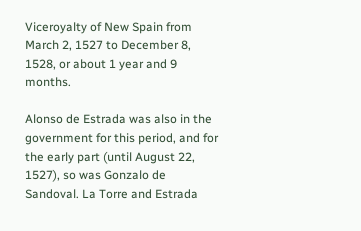Viceroyalty of New Spain from March 2, 1527 to December 8, 1528, or about 1 year and 9 months.

Alonso de Estrada was also in the government for this period, and for the early part (until August 22, 1527), so was Gonzalo de Sandoval. La Torre and Estrada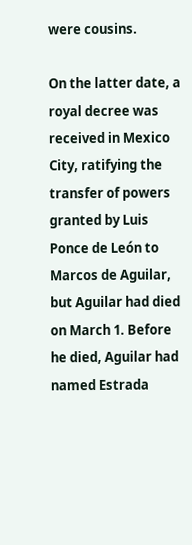were cousins.

On the latter date, a royal decree was received in Mexico City, ratifying the transfer of powers granted by Luis Ponce de León to Marcos de Aguilar, but Aguilar had died on March 1. Before he died, Aguilar had named Estrada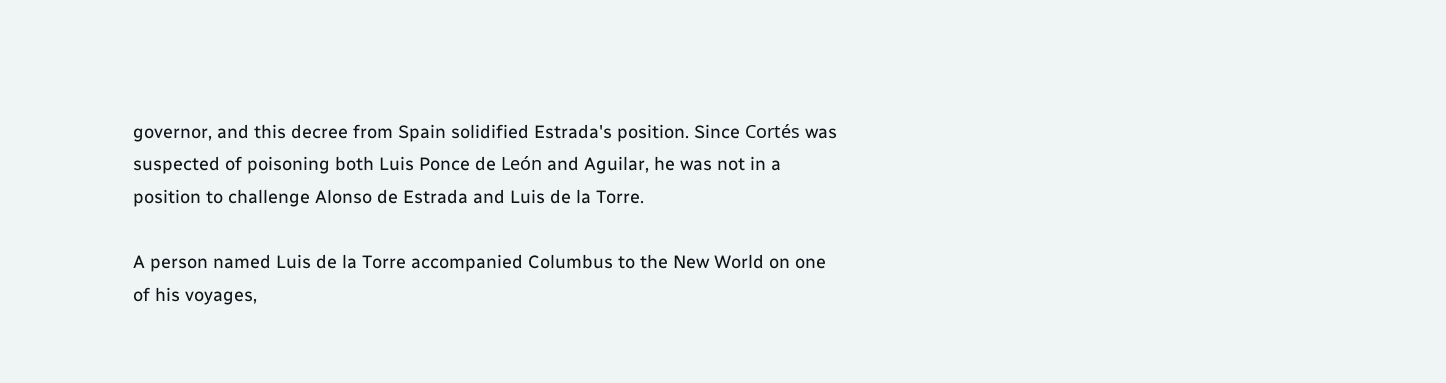governor, and this decree from Spain solidified Estrada's position. Since Cortés was suspected of poisoning both Luis Ponce de León and Aguilar, he was not in a position to challenge Alonso de Estrada and Luis de la Torre.

A person named Luis de la Torre accompanied Columbus to the New World on one of his voyages,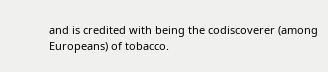and is credited with being the codiscoverer (among Europeans) of tobacco.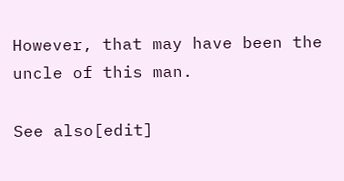However, that may have been the uncle of this man.

See also[edit]